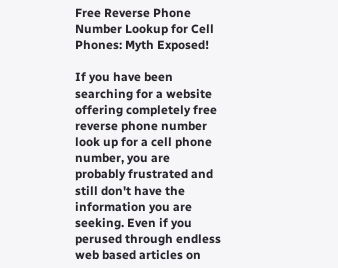Free Reverse Phone Number Lookup for Cell Phones: Myth Exposed!

If you have been searching for a website offering completely free reverse phone number look up for a cell phone number, you are probably frustrated and still don't have the information you are seeking. Even if you perused through endless web based articles on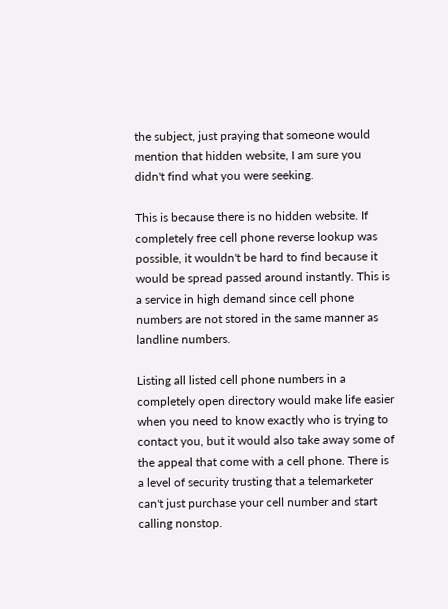the subject, just praying that someone would mention that hidden website, I am sure you didn't find what you were seeking.

This is because there is no hidden website. If completely free cell phone reverse lookup was possible, it wouldn't be hard to find because it would be spread passed around instantly. This is a service in high demand since cell phone numbers are not stored in the same manner as landline numbers.

Listing all listed cell phone numbers in a completely open directory would make life easier when you need to know exactly who is trying to contact you, but it would also take away some of the appeal that come with a cell phone. There is a level of security trusting that a telemarketer can't just purchase your cell number and start calling nonstop.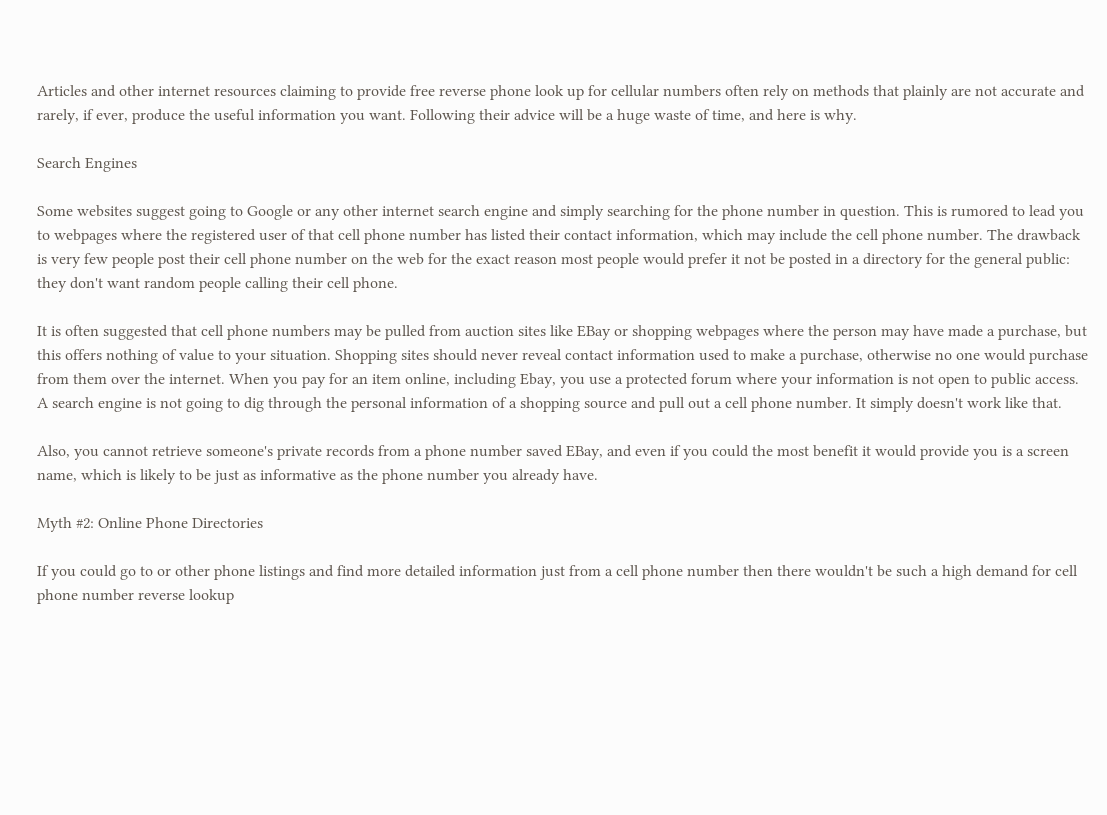Articles and other internet resources claiming to provide free reverse phone look up for cellular numbers often rely on methods that plainly are not accurate and rarely, if ever, produce the useful information you want. Following their advice will be a huge waste of time, and here is why.

Search Engines

Some websites suggest going to Google or any other internet search engine and simply searching for the phone number in question. This is rumored to lead you to webpages where the registered user of that cell phone number has listed their contact information, which may include the cell phone number. The drawback is very few people post their cell phone number on the web for the exact reason most people would prefer it not be posted in a directory for the general public: they don't want random people calling their cell phone.

It is often suggested that cell phone numbers may be pulled from auction sites like EBay or shopping webpages where the person may have made a purchase, but this offers nothing of value to your situation. Shopping sites should never reveal contact information used to make a purchase, otherwise no one would purchase from them over the internet. When you pay for an item online, including Ebay, you use a protected forum where your information is not open to public access. A search engine is not going to dig through the personal information of a shopping source and pull out a cell phone number. It simply doesn't work like that.

Also, you cannot retrieve someone's private records from a phone number saved EBay, and even if you could the most benefit it would provide you is a screen name, which is likely to be just as informative as the phone number you already have.

Myth #2: Online Phone Directories

If you could go to or other phone listings and find more detailed information just from a cell phone number then there wouldn't be such a high demand for cell phone number reverse lookup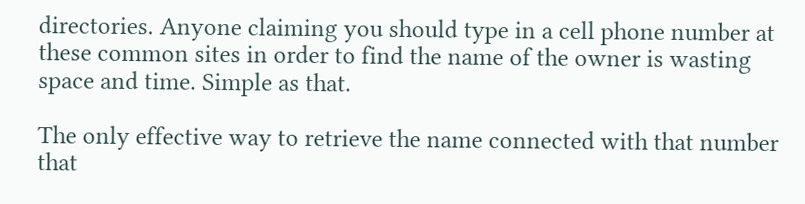directories. Anyone claiming you should type in a cell phone number at these common sites in order to find the name of the owner is wasting space and time. Simple as that.

The only effective way to retrieve the name connected with that number that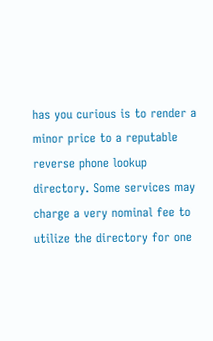has you curious is to render a minor price to a reputable reverse phone lookup directory. Some services may charge a very nominal fee to utilize the directory for one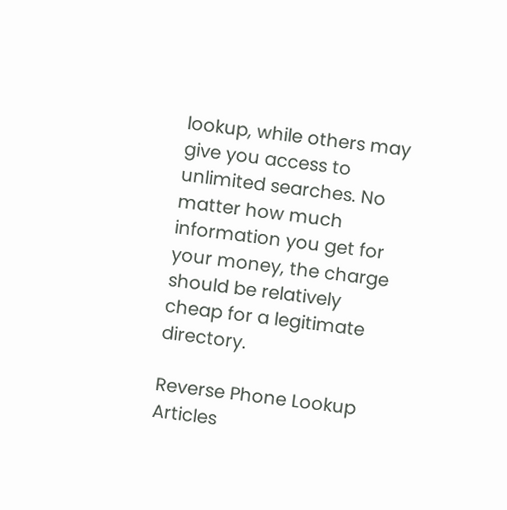lookup, while others may give you access to unlimited searches. No matter how much information you get for your money, the charge should be relatively cheap for a legitimate directory.

Reverse Phone Lookup Articles